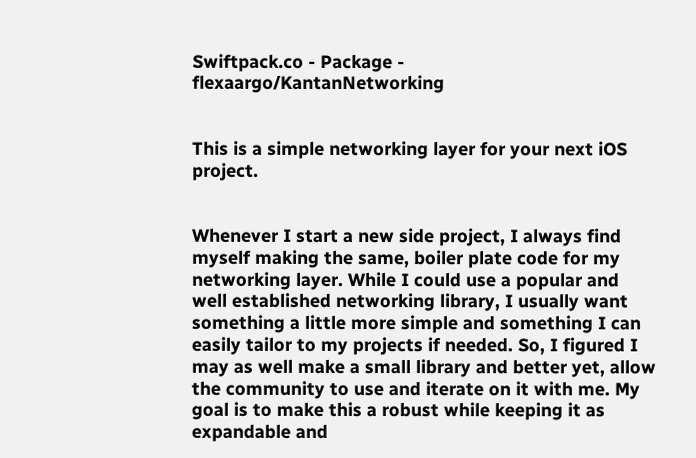Swiftpack.co - Package - flexaargo/KantanNetworking


This is a simple networking layer for your next iOS project.


Whenever I start a new side project, I always find myself making the same, boiler plate code for my networking layer. While I could use a popular and well established networking library, I usually want something a little more simple and something I can easily tailor to my projects if needed. So, I figured I may as well make a small library and better yet, allow the community to use and iterate on it with me. My goal is to make this a robust while keeping it as expandable and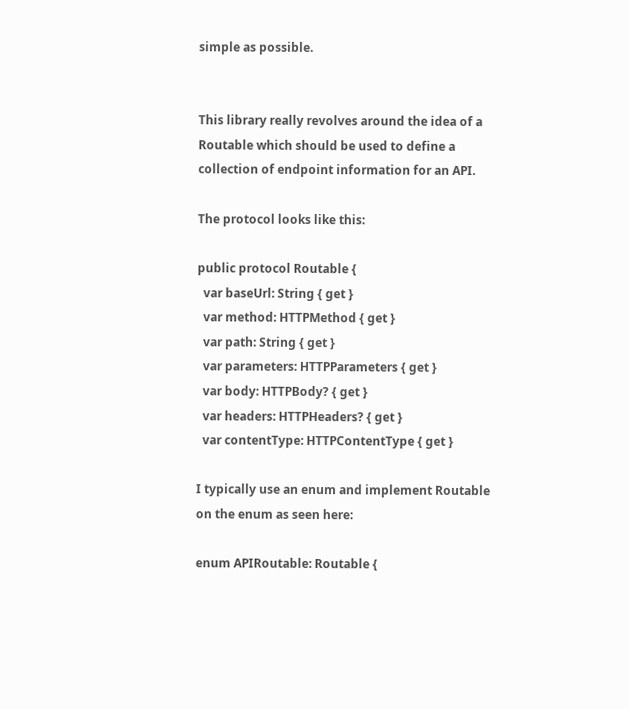simple as possible.


This library really revolves around the idea of a Routable which should be used to define a collection of endpoint information for an API.

The protocol looks like this:

public protocol Routable {
  var baseUrl: String { get }
  var method: HTTPMethod { get }
  var path: String { get }
  var parameters: HTTPParameters { get }
  var body: HTTPBody? { get }
  var headers: HTTPHeaders? { get }
  var contentType: HTTPContentType { get }

I typically use an enum and implement Routable on the enum as seen here:

enum APIRoutable: Routable {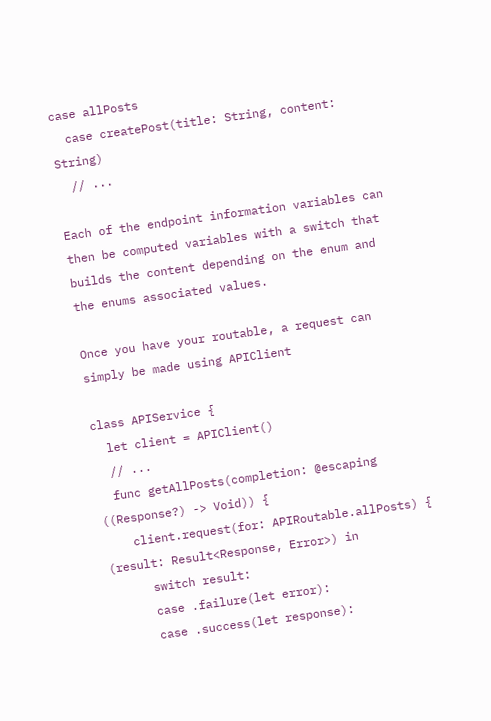case allPosts
  case createPost(title: String, content: String)
  // ...

Each of the endpoint information variables can then be computed variables with a switch that builds the content depending on the enum and the enums associated values.

Once you have your routable, a request can simply be made using APIClient

class APIService {
  let client = APIClient()
  // ...
  func getAllPosts(completion: @escaping ((Response?) -> Void)) {
    client.request(for: APIRoutable.allPosts) { (result: Result<Response, Error>) in
      switch result:
      case .failure(let error):
      case .success(let response):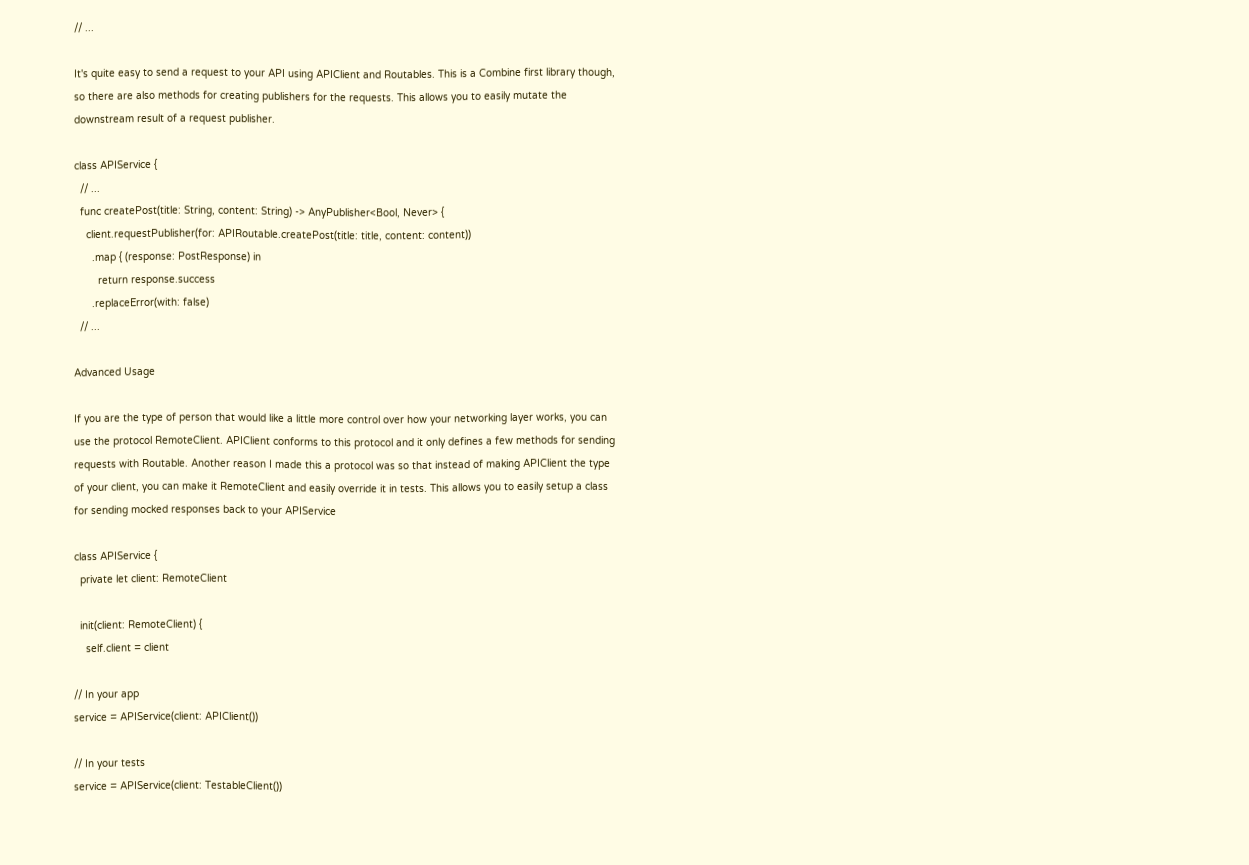// ...

It's quite easy to send a request to your API using APIClient and Routables. This is a Combine first library though, so there are also methods for creating publishers for the requests. This allows you to easily mutate the downstream result of a request publisher.

class APIService {
  // ...
  func createPost(title: String, content: String) -> AnyPublisher<Bool, Never> {
    client.requestPublisher(for: APIRoutable.createPost(title: title, content: content))
      .map { (response: PostResponse) in
        return response.success
      .replaceError(with: false)
  // ...

Advanced Usage

If you are the type of person that would like a little more control over how your networking layer works, you can use the protocol RemoteClient. APIClient conforms to this protocol and it only defines a few methods for sending requests with Routable. Another reason I made this a protocol was so that instead of making APIClient the type of your client, you can make it RemoteClient and easily override it in tests. This allows you to easily setup a class for sending mocked responses back to your APIService

class APIService {
  private let client: RemoteClient

  init(client: RemoteClient) {
    self.client = client

// In your app
service = APIService(client: APIClient())

// In your tests
service = APIService(client: TestableClient())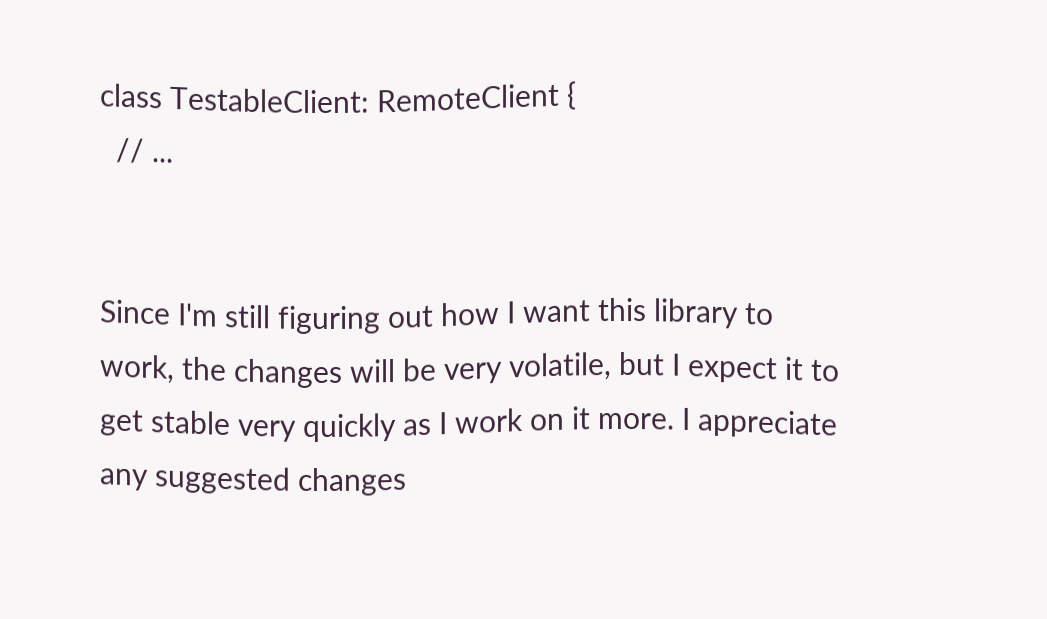class TestableClient: RemoteClient {
  // ...


Since I'm still figuring out how I want this library to work, the changes will be very volatile, but I expect it to get stable very quickly as I work on it more. I appreciate any suggested changes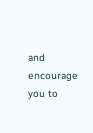and encourage you to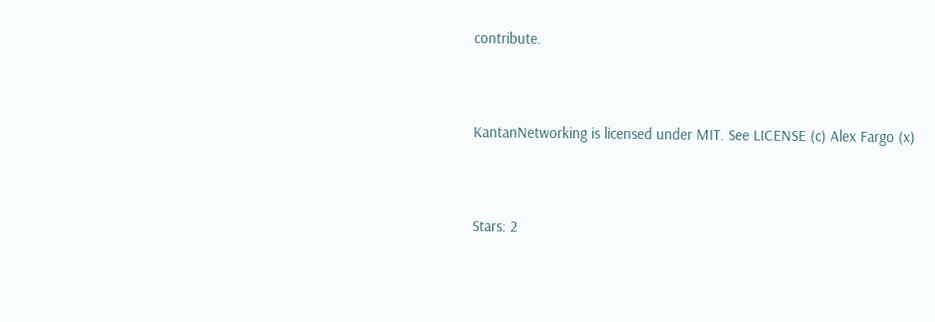contribute.


KantanNetworking is licensed under MIT. See LICENSE (c) Alex Fargo (x)


Stars: 2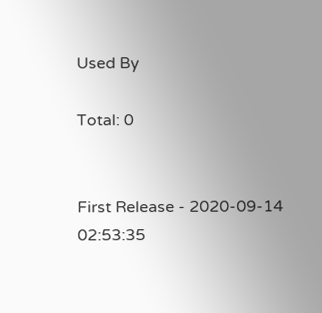Used By

Total: 0


First Release - 2020-09-14 02:53:35